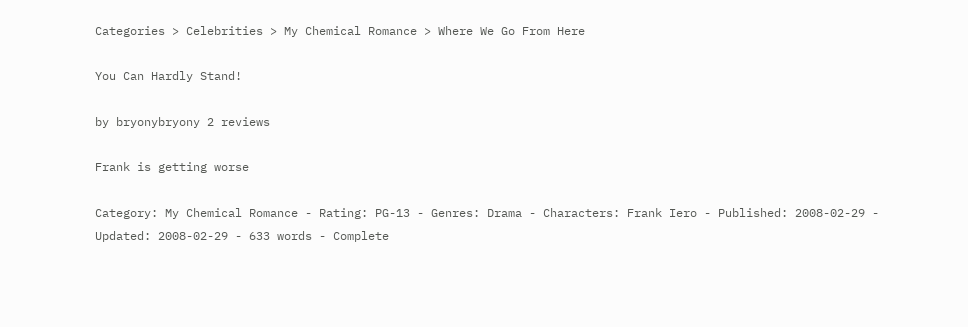Categories > Celebrities > My Chemical Romance > Where We Go From Here

You Can Hardly Stand!

by bryonybryony 2 reviews

Frank is getting worse

Category: My Chemical Romance - Rating: PG-13 - Genres: Drama - Characters: Frank Iero - Published: 2008-02-29 - Updated: 2008-02-29 - 633 words - Complete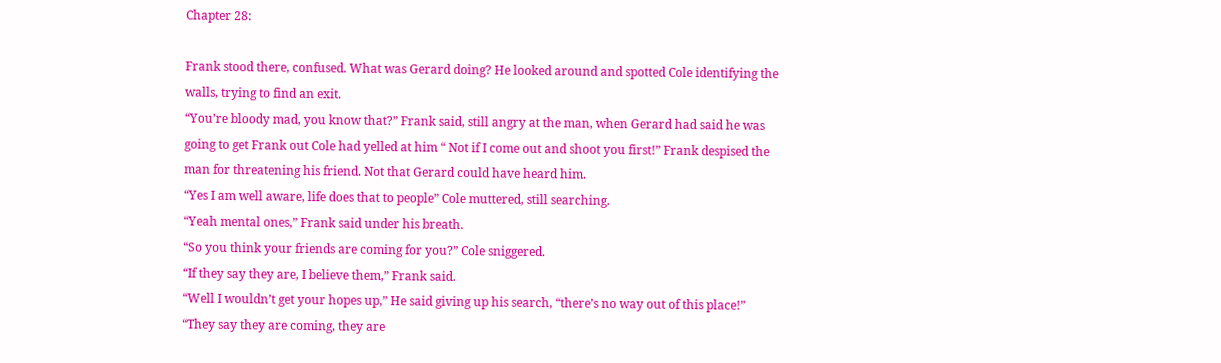Chapter 28:

Frank stood there, confused. What was Gerard doing? He looked around and spotted Cole identifying the walls, trying to find an exit.
“You’re bloody mad, you know that?” Frank said, still angry at the man, when Gerard had said he was going to get Frank out Cole had yelled at him “ Not if I come out and shoot you first!” Frank despised the man for threatening his friend. Not that Gerard could have heard him.
“Yes I am well aware, life does that to people” Cole muttered, still searching.
“Yeah mental ones,” Frank said under his breath.
“So you think your friends are coming for you?” Cole sniggered.
“If they say they are, I believe them,” Frank said.
“Well I wouldn’t get your hopes up,” He said giving up his search, “there’s no way out of this place!”
“They say they are coming, they are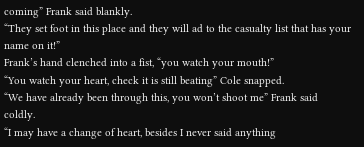coming” Frank said blankly.
“They set foot in this place and they will ad to the casualty list that has your name on it!”
Frank’s hand clenched into a fist, “you watch your mouth!”
“You watch your heart, check it is still beating” Cole snapped.
“We have already been through this, you won’t shoot me” Frank said coldly.
“I may have a change of heart, besides I never said anything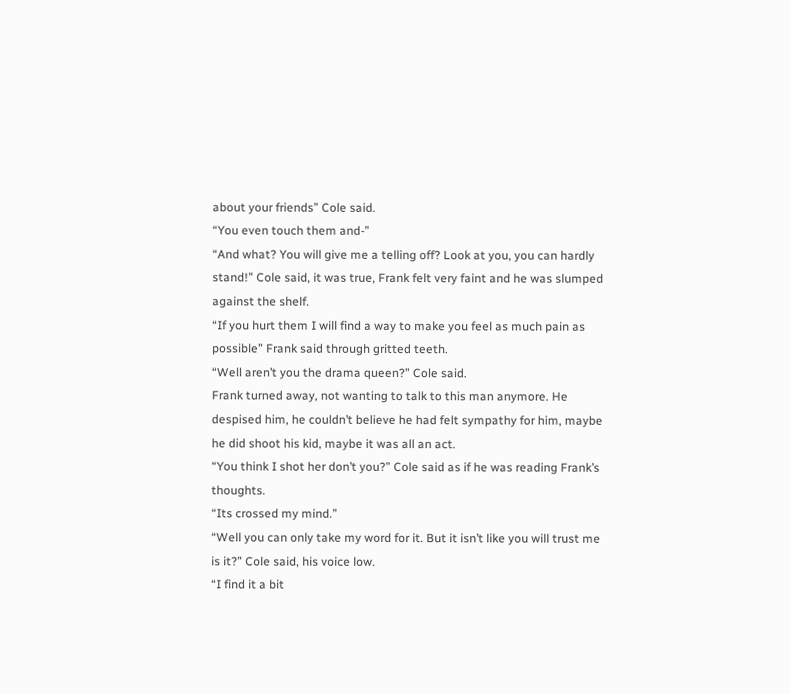about your friends” Cole said.
“You even touch them and-”
“And what? You will give me a telling off? Look at you, you can hardly stand!” Cole said, it was true, Frank felt very faint and he was slumped against the shelf.
“If you hurt them I will find a way to make you feel as much pain as possible” Frank said through gritted teeth.
“Well aren’t you the drama queen?” Cole said.
Frank turned away, not wanting to talk to this man anymore. He despised him, he couldn’t believe he had felt sympathy for him, maybe he did shoot his kid, maybe it was all an act.
“You think I shot her don’t you?” Cole said as if he was reading Frank’s thoughts.
“Its crossed my mind.”
“Well you can only take my word for it. But it isn’t like you will trust me is it?” Cole said, his voice low.
“I find it a bit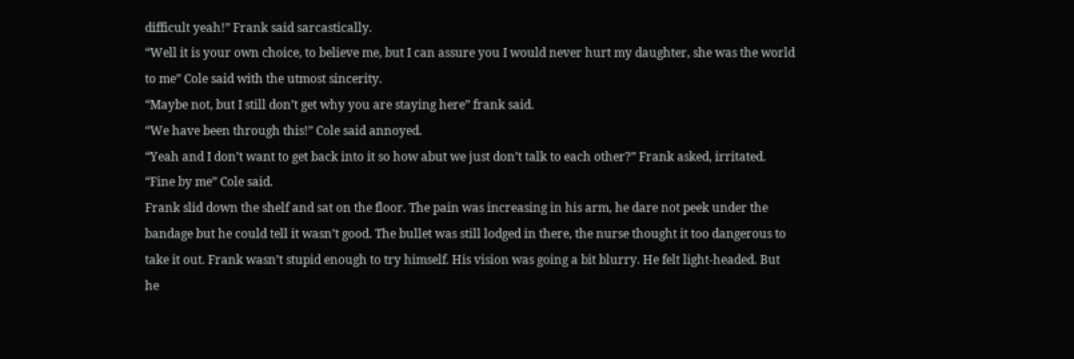difficult yeah!” Frank said sarcastically.
“Well it is your own choice, to believe me, but I can assure you I would never hurt my daughter, she was the world to me” Cole said with the utmost sincerity.
“Maybe not, but I still don’t get why you are staying here” frank said.
“We have been through this!” Cole said annoyed.
“Yeah and I don’t want to get back into it so how abut we just don’t talk to each other?” Frank asked, irritated.
“Fine by me” Cole said.
Frank slid down the shelf and sat on the floor. The pain was increasing in his arm, he dare not peek under the bandage but he could tell it wasn’t good. The bullet was still lodged in there, the nurse thought it too dangerous to take it out. Frank wasn’t stupid enough to try himself. His vision was going a bit blurry. He felt light-headed. But he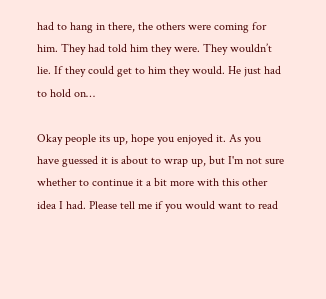had to hang in there, the others were coming for him. They had told him they were. They wouldn’t lie. If they could get to him they would. He just had to hold on…

Okay people its up, hope you enjoyed it. As you have guessed it is about to wrap up, but I'm not sure whether to continue it a bit more with this other idea I had. Please tell me if you would want to read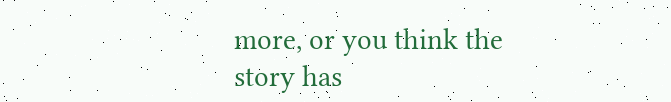more, or you think the story has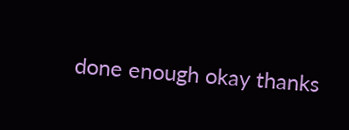done enough okay thanks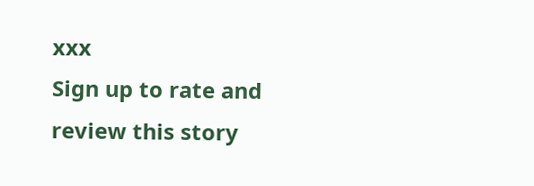xxx
Sign up to rate and review this story